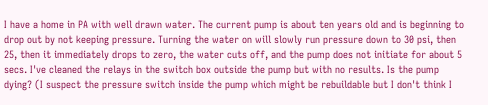I have a home in PA with well drawn water. The current pump is about ten years old and is beginning to drop out by not keeping pressure. Turning the water on will slowly run pressure down to 30 psi, then 25, then it immediately drops to zero, the water cuts off, and the pump does not initiate for about 5 secs. I've cleaned the relays in the switch box outside the pump but with no results. Is the pump dying? (I suspect the pressure switch inside the pump which might be rebuildable but I don't think I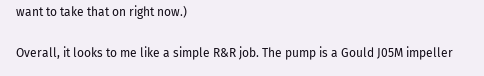want to take that on right now.)

Overall, it looks to me like a simple R&R job. The pump is a Gould J05M impeller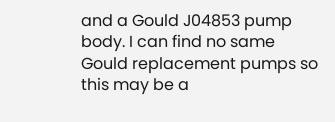and a Gould J04853 pump body. I can find no same Gould replacement pumps so this may be a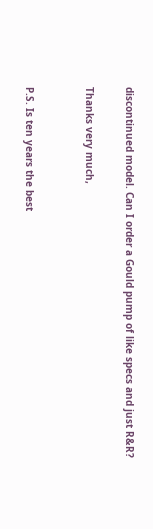discontinued model. Can I order a Gould pump of like specs and just R&R?

Thanks very much,


P.S. Is ten years the best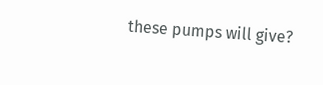these pumps will give?